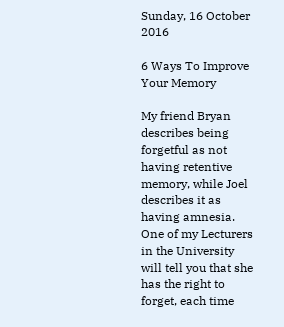Sunday, 16 October 2016

6 Ways To Improve Your Memory

My friend Bryan describes being forgetful as not having retentive memory, while Joel describes it as having amnesia. One of my Lecturers in the University will tell you that she has the right to forget, each time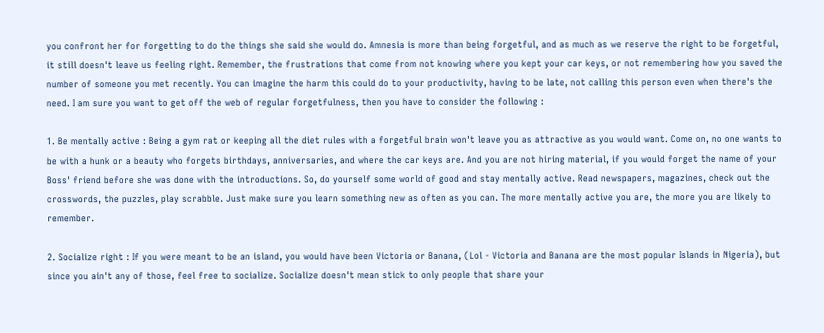you confront her for forgetting to do the things she said she would do. Amnesia is more than being forgetful, and as much as we reserve the right to be forgetful, it still doesn't leave us feeling right. Remember, the frustrations that come from not knowing where you kept your car keys, or not remembering how you saved the number of someone you met recently. You can imagine the harm this could do to your productivity, having to be late, not calling this person even when there's the need. I am sure you want to get off the web of regular forgetfulness, then you have to consider the following :

1. Be mentally active : Being a gym rat or keeping all the diet rules with a forgetful brain won't leave you as attractive as you would want. Come on, no one wants to be with a hunk or a beauty who forgets birthdays, anniversaries, and where the car keys are. And you are not hiring material, if you would forget the name of your Boss' friend before she was done with the introductions. So, do yourself some world of good and stay mentally active. Read newspapers, magazines, check out the crosswords, the puzzles, play scrabble. Just make sure you learn something new as often as you can. The more mentally active you are, the more you are likely to remember.

2. Socialize right : If you were meant to be an island, you would have been Victoria or Banana, (Lol - Victoria and Banana are the most popular Islands in Nigeria), but since you ain't any of those, feel free to socialize. Socialize doesn't mean stick to only people that share your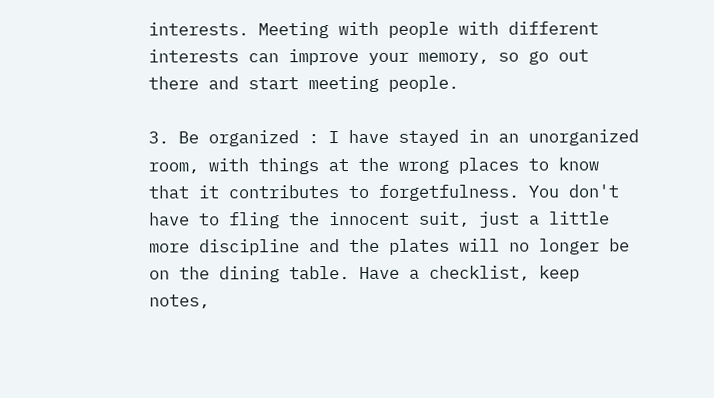interests. Meeting with people with different interests can improve your memory, so go out there and start meeting people.

3. Be organized : I have stayed in an unorganized room, with things at the wrong places to know that it contributes to forgetfulness. You don't have to fling the innocent suit, just a little more discipline and the plates will no longer be on the dining table. Have a checklist, keep notes,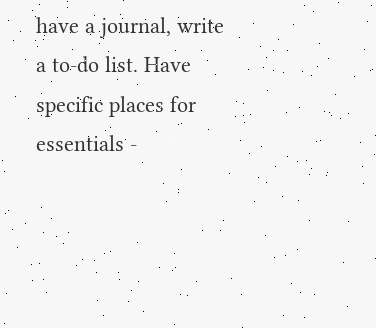have a journal, write a to-do list. Have specific places for essentials -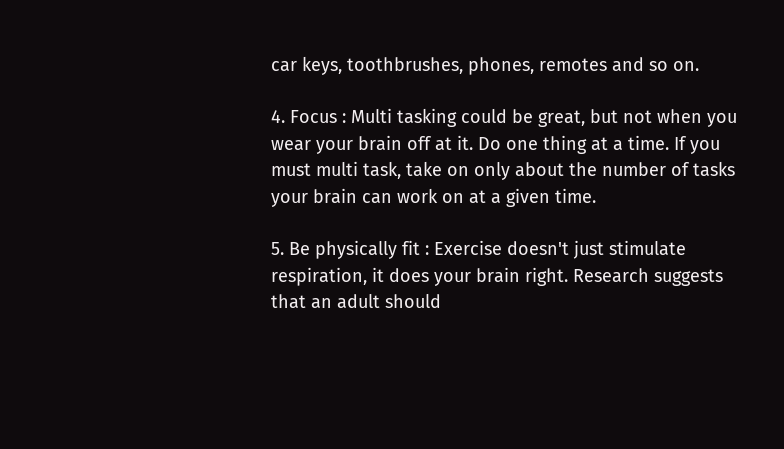car keys, toothbrushes, phones, remotes and so on.

4. Focus : Multi tasking could be great, but not when you wear your brain off at it. Do one thing at a time. If you must multi task, take on only about the number of tasks your brain can work on at a given time.

5. Be physically fit : Exercise doesn't just stimulate respiration, it does your brain right. Research suggests that an adult should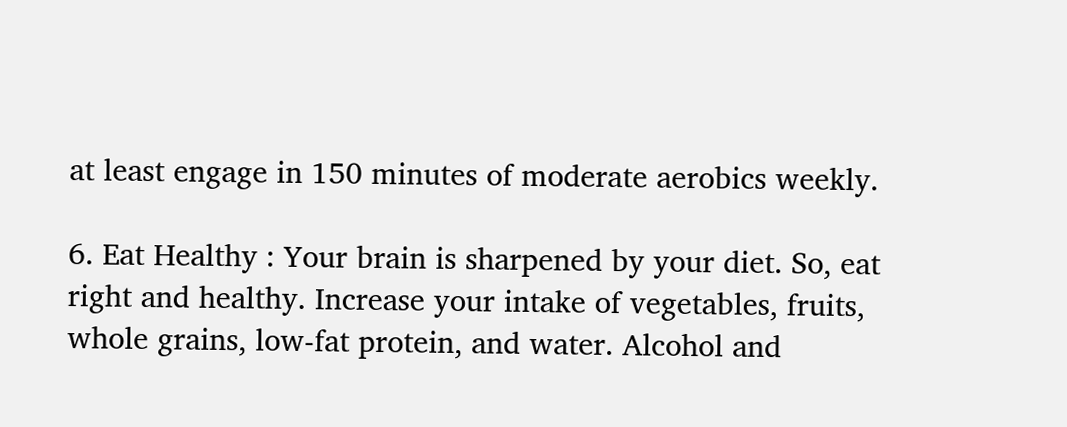at least engage in 150 minutes of moderate aerobics weekly.

6. Eat Healthy : Your brain is sharpened by your diet. So, eat right and healthy. Increase your intake of vegetables, fruits, whole grains, low-fat protein, and water. Alcohol and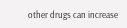other drugs can increase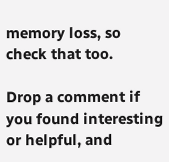memory loss, so check that too.

Drop a comment if you found interesting or helpful, and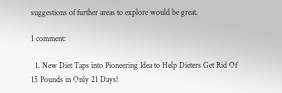suggestions of further areas to explore would be great.

1 comment:

  1. New Diet Taps into Pioneering Idea to Help Dieters Get Rid Of 15 Pounds in Only 21 Days!